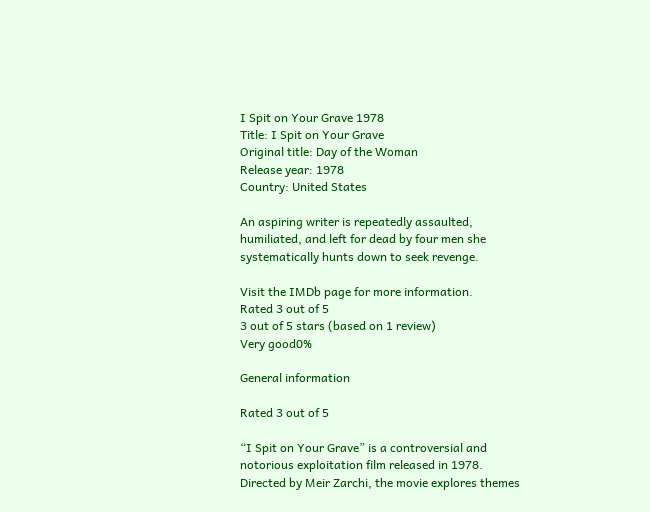I Spit on Your Grave 1978
Title: I Spit on Your Grave
Original title: Day of the Woman
Release year: 1978
Country: United States

An aspiring writer is repeatedly assaulted, humiliated, and left for dead by four men she systematically hunts down to seek revenge.

Visit the IMDb page for more information.
Rated 3 out of 5
3 out of 5 stars (based on 1 review)
Very good0%

General information

Rated 3 out of 5

“I Spit on Your Grave” is a controversial and notorious exploitation film released in 1978. Directed by Meir Zarchi, the movie explores themes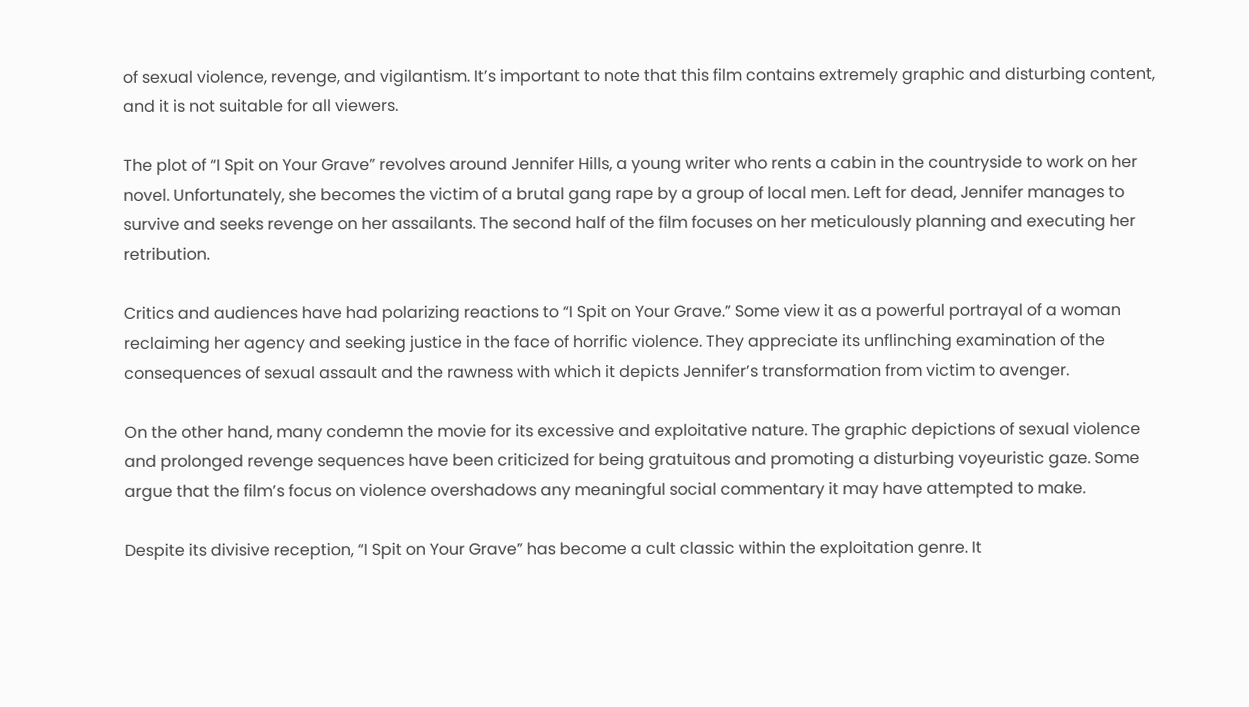of sexual violence, revenge, and vigilantism. It’s important to note that this film contains extremely graphic and disturbing content, and it is not suitable for all viewers.

The plot of “I Spit on Your Grave” revolves around Jennifer Hills, a young writer who rents a cabin in the countryside to work on her novel. Unfortunately, she becomes the victim of a brutal gang rape by a group of local men. Left for dead, Jennifer manages to survive and seeks revenge on her assailants. The second half of the film focuses on her meticulously planning and executing her retribution.

Critics and audiences have had polarizing reactions to “I Spit on Your Grave.” Some view it as a powerful portrayal of a woman reclaiming her agency and seeking justice in the face of horrific violence. They appreciate its unflinching examination of the consequences of sexual assault and the rawness with which it depicts Jennifer’s transformation from victim to avenger.

On the other hand, many condemn the movie for its excessive and exploitative nature. The graphic depictions of sexual violence and prolonged revenge sequences have been criticized for being gratuitous and promoting a disturbing voyeuristic gaze. Some argue that the film’s focus on violence overshadows any meaningful social commentary it may have attempted to make.

Despite its divisive reception, “I Spit on Your Grave” has become a cult classic within the exploitation genre. It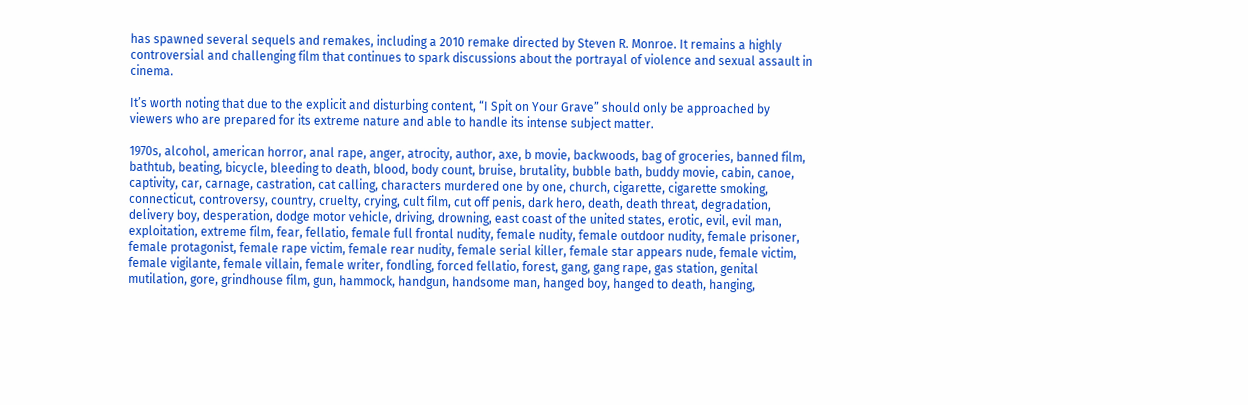has spawned several sequels and remakes, including a 2010 remake directed by Steven R. Monroe. It remains a highly controversial and challenging film that continues to spark discussions about the portrayal of violence and sexual assault in cinema.

It’s worth noting that due to the explicit and disturbing content, “I Spit on Your Grave” should only be approached by viewers who are prepared for its extreme nature and able to handle its intense subject matter.

1970s, alcohol, american horror, anal rape, anger, atrocity, author, axe, b movie, backwoods, bag of groceries, banned film, bathtub, beating, bicycle, bleeding to death, blood, body count, bruise, brutality, bubble bath, buddy movie, cabin, canoe, captivity, car, carnage, castration, cat calling, characters murdered one by one, church, cigarette, cigarette smoking, connecticut, controversy, country, cruelty, crying, cult film, cut off penis, dark hero, death, death threat, degradation, delivery boy, desperation, dodge motor vehicle, driving, drowning, east coast of the united states, erotic, evil, evil man, exploitation, extreme film, fear, fellatio, female full frontal nudity, female nudity, female outdoor nudity, female prisoner, female protagonist, female rape victim, female rear nudity, female serial killer, female star appears nude, female victim, female vigilante, female villain, female writer, fondling, forced fellatio, forest, gang, gang rape, gas station, genital mutilation, gore, grindhouse film, gun, hammock, handgun, handsome man, hanged boy, hanged to death, hanging,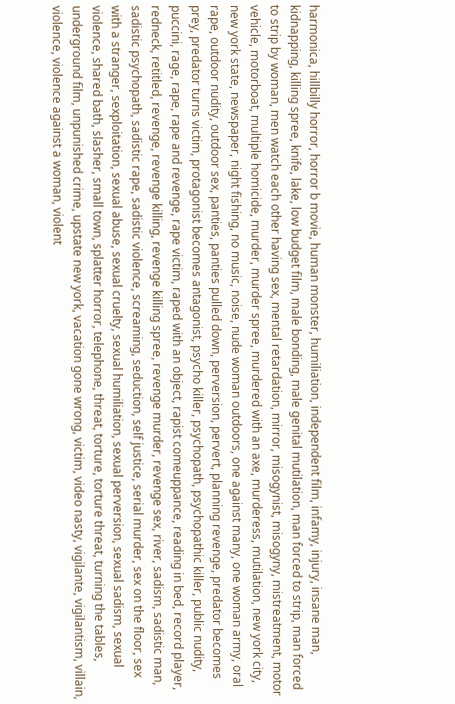harmonica, hillbilly horror, horror b movie, human monster, humiliation, independent film, infamy, injury, insane man, kidnapping, killing spree, knife, lake, low budget film, male bonding, male genital mutilation, man forced to strip, man forced to strip by woman, men watch each other having sex, mental retardation, mirror, misogynist, misogyny, mistreatment, motor vehicle, motorboat, multiple homicide, murder, murder spree, murdered with an axe, murderess, mutilation, new york city, new york state, newspaper, night fishing, no music, noise, nude woman outdoors, one against many, one woman army, oral rape, outdoor nudity, outdoor sex, panties, panties pulled down, perversion, pervert, planning revenge, predator becomes prey, predator turns victim, protagonist becomes antagonist, psycho killer, psychopath, psychopathic killer, public nudity, puccini, rage, rape, rape and revenge, rape victim, raped with an object, rapist comeuppance, reading in bed, record player, redneck, retitled, revenge, revenge killing, revenge killing spree, revenge murder, revenge sex, river, sadism, sadistic man, sadistic psychopath, sadistic rape, sadistic violence, screaming, seduction, self justice, serial murder, sex on the floor, sex with a stranger, sexploitation, sexual abuse, sexual cruelty, sexual humiliation, sexual perversion, sexual sadism, sexual violence, shared bath, slasher, small town, splatter horror, telephone, threat, torture, torture threat, turning the tables, underground film, unpunished crime, upstate new york, vacation gone wrong, victim, video nasty, vigilante, vigilantism, villain, violence, violence against a woman, violent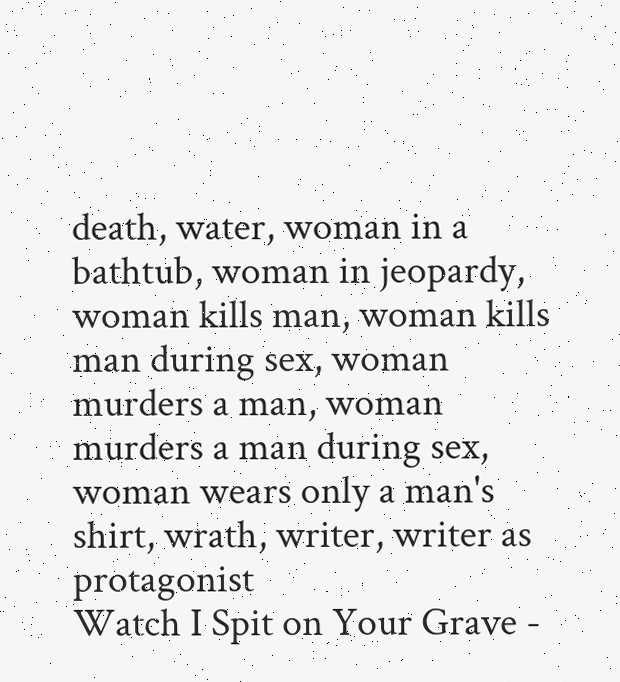death, water, woman in a bathtub, woman in jeopardy, woman kills man, woman kills man during sex, woman murders a man, woman murders a man during sex, woman wears only a man's shirt, wrath, writer, writer as protagonist
Watch I Spit on Your Grave -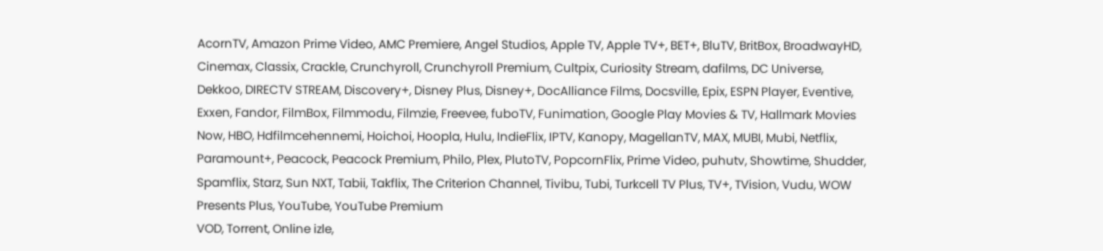AcornTV, Amazon Prime Video, AMC Premiere, Angel Studios, Apple TV, Apple TV+, BET+, BluTV, BritBox, BroadwayHD, Cinemax, Classix, Crackle, Crunchyroll, Crunchyroll Premium, Cultpix, Curiosity Stream, dafilms, DC Universe, Dekkoo, DIRECTV STREAM, Discovery+, Disney Plus, Disney+, DocAlliance Films, Docsville, Epix, ESPN Player, Eventive, Exxen, Fandor, FilmBox, Filmmodu, Filmzie, Freevee, fuboTV, Funimation, Google Play Movies & TV, Hallmark Movies Now, HBO, Hdfilmcehennemi, Hoichoi, Hoopla, Hulu, IndieFlix, IPTV, Kanopy, MagellanTV, MAX, MUBI, Mubi, Netflix, Paramount+, Peacock, Peacock Premium, Philo, Plex, PlutoTV, PopcornFlix, Prime Video, puhutv, Showtime, Shudder, Spamflix, Starz, Sun NXT, Tabii, Takflix, The Criterion Channel, Tivibu, Tubi, Turkcell TV Plus, TV+, TVision, Vudu, WOW Presents Plus, YouTube, YouTube Premium
VOD, Torrent, Online izle,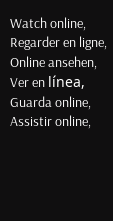Watch online, Regarder en ligne, Online ansehen, Ver en línea, Guarda online, Assistir online,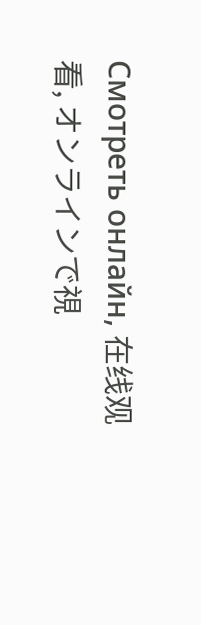Смотреть онлайн, 在线观看, オンラインで視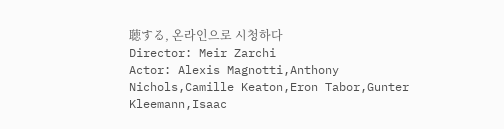聴する, 온라인으로 시청하다
Director: Meir Zarchi
Actor: Alexis Magnotti,Anthony Nichols,Camille Keaton,Eron Tabor,Gunter Kleemann,Isaac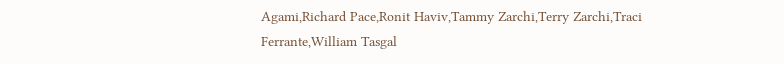Agami,Richard Pace,Ronit Haviv,Tammy Zarchi,Terry Zarchi,Traci Ferrante,William Tasgal